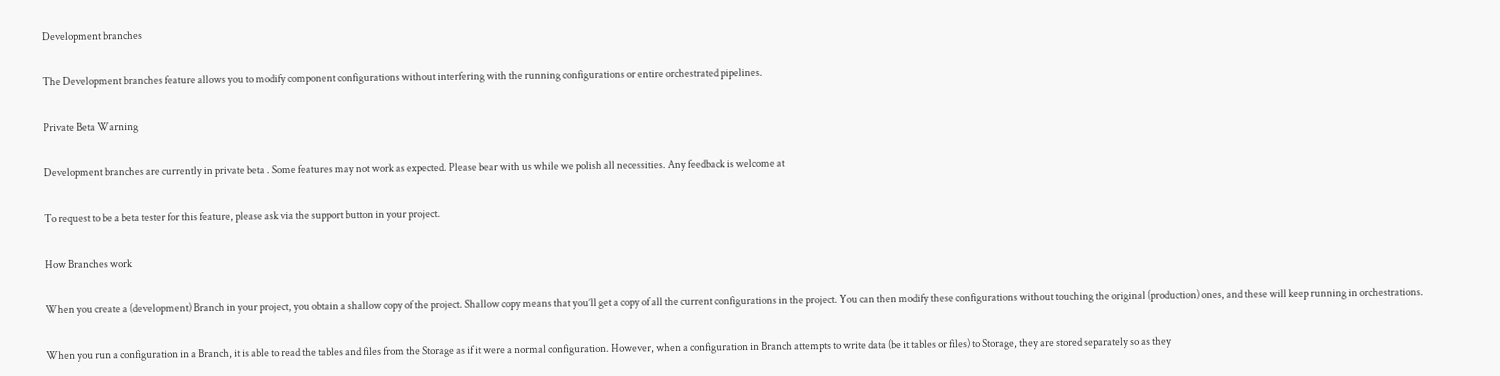Development branches

The Development branches feature allows you to modify component configurations without interfering with the running configurations or entire orchestrated pipelines.

Private Beta Warning

Development branches are currently in private beta . Some features may not work as expected. Please bear with us while we polish all necessities. Any feedback is welcome at

To request to be a beta tester for this feature, please ask via the support button in your project.

How Branches work

When you create a (development) Branch in your project, you obtain a shallow copy of the project. Shallow copy means that you’ll get a copy of all the current configurations in the project. You can then modify these configurations without touching the original (production) ones, and these will keep running in orchestrations.

When you run a configuration in a Branch, it is able to read the tables and files from the Storage as if it were a normal configuration. However, when a configuration in Branch attempts to write data (be it tables or files) to Storage, they are stored separately so as they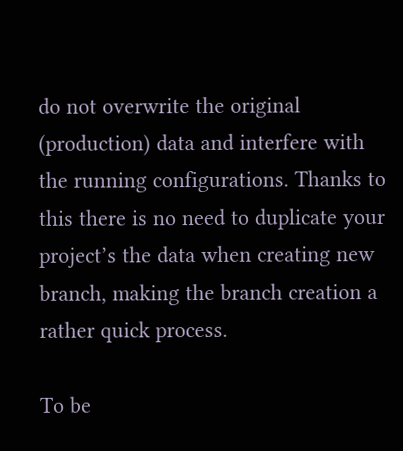do not overwrite the original (production) data and interfere with the running configurations. Thanks to this there is no need to duplicate your project’s the data when creating new branch, making the branch creation a rather quick process.

To be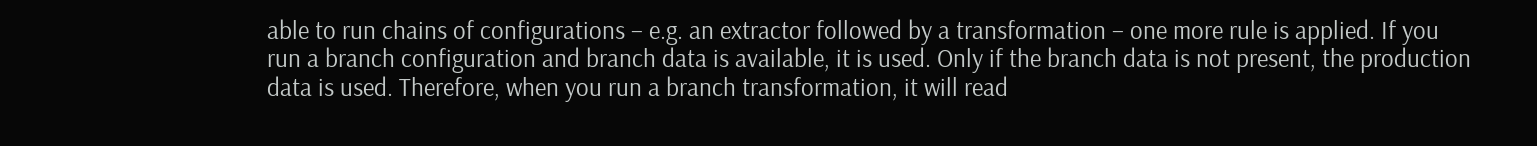able to run chains of configurations – e.g. an extractor followed by a transformation – one more rule is applied. If you run a branch configuration and branch data is available, it is used. Only if the branch data is not present, the production data is used. Therefore, when you run a branch transformation, it will read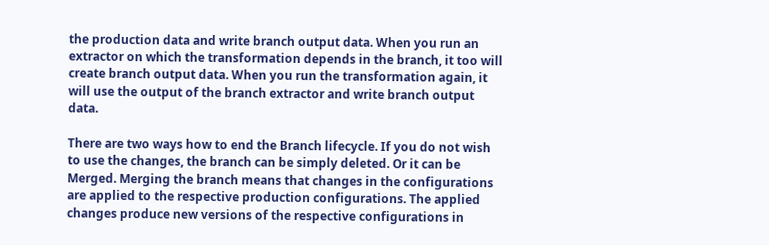the production data and write branch output data. When you run an extractor on which the transformation depends in the branch, it too will create branch output data. When you run the transformation again, it will use the output of the branch extractor and write branch output data.

There are two ways how to end the Branch lifecycle. If you do not wish to use the changes, the branch can be simply deleted. Or it can be Merged. Merging the branch means that changes in the configurations are applied to the respective production configurations. The applied changes produce new versions of the respective configurations in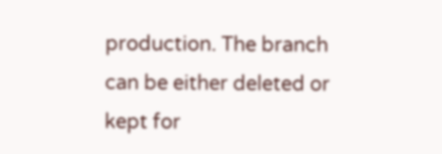production. The branch can be either deleted or kept for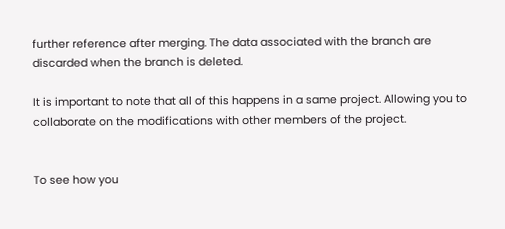further reference after merging. The data associated with the branch are discarded when the branch is deleted.

It is important to note that all of this happens in a same project. Allowing you to collaborate on the modifications with other members of the project.


To see how you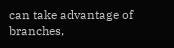can take advantage of branches,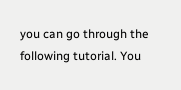you can go through the following tutorial. You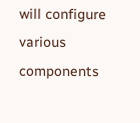will configure various components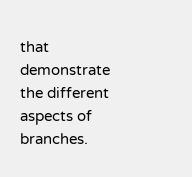that demonstrate the different aspects of branches.